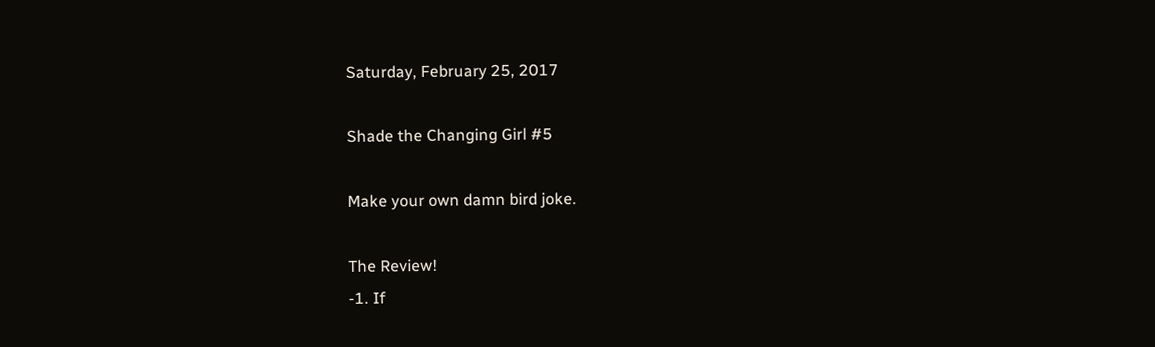Saturday, February 25, 2017

Shade the Changing Girl #5

Make your own damn bird joke.

The Review!
-1. If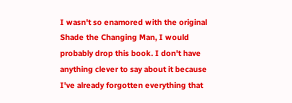I wasn't so enamored with the original Shade the Changing Man, I would probably drop this book. I don't have anything clever to say about it because I've already forgotten everything that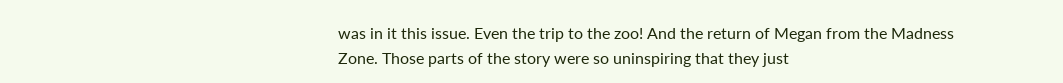was in it this issue. Even the trip to the zoo! And the return of Megan from the Madness Zone. Those parts of the story were so uninspiring that they just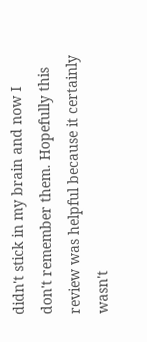didn't stick in my brain and now I don't remember them. Hopefully this review was helpful because it certainly wasn't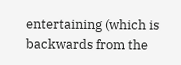entertaining (which is backwards from the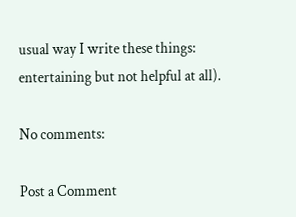usual way I write these things: entertaining but not helpful at all).

No comments:

Post a Comment